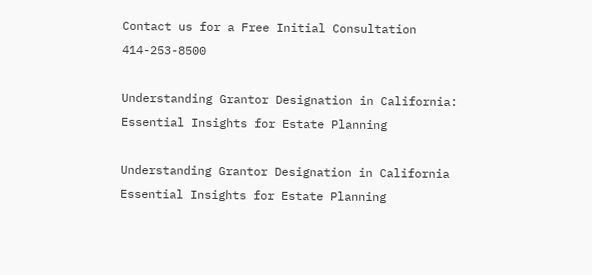Contact us for a Free Initial Consultation 414-253-8500

Understanding Grantor Designation in California: Essential Insights for Estate Planning

Understanding Grantor Designation in California Essential Insights for Estate Planning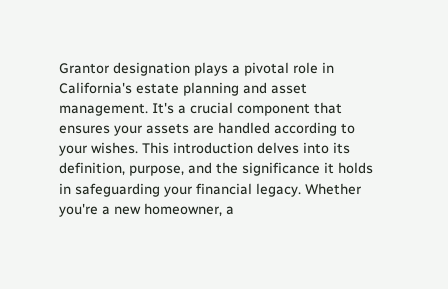Grantor designation plays a pivotal role in California's estate planning and asset management. It's a crucial component that ensures your assets are handled according to your wishes. This introduction delves into its definition, purpose, and the significance it holds in safeguarding your financial legacy. Whether you're a new homeowner, a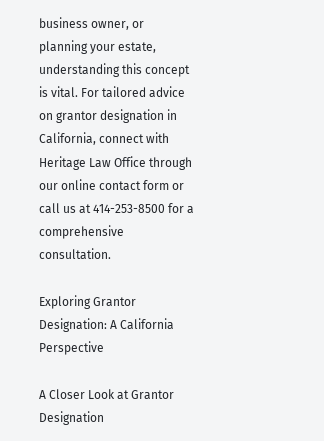business owner, or planning your estate, understanding this concept is vital. For tailored advice on grantor designation in California, connect with Heritage Law Office through our online contact form or call us at 414-253-8500 for a comprehensive consultation.

Exploring Grantor Designation: A California Perspective

A Closer Look at Grantor Designation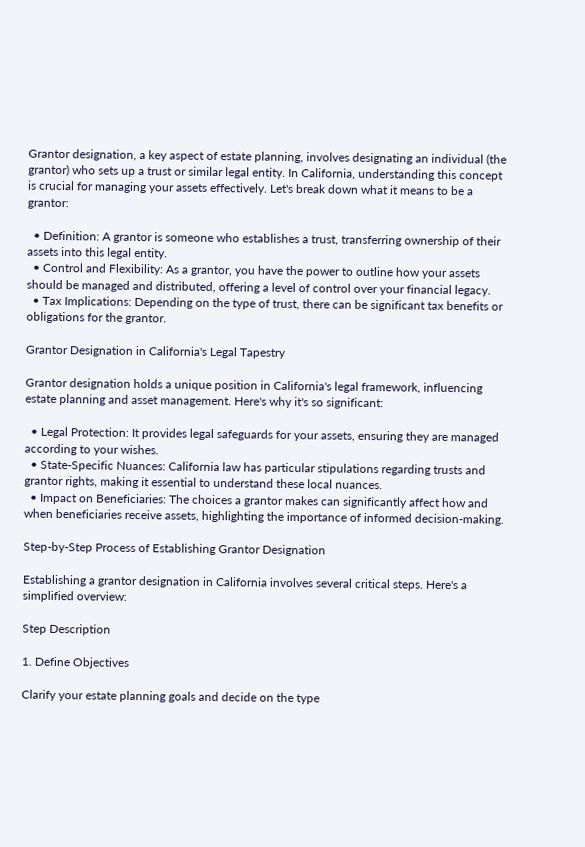Grantor designation, a key aspect of estate planning, involves designating an individual (the grantor) who sets up a trust or similar legal entity. In California, understanding this concept is crucial for managing your assets effectively. Let's break down what it means to be a grantor:

  • Definition: A grantor is someone who establishes a trust, transferring ownership of their assets into this legal entity.
  • Control and Flexibility: As a grantor, you have the power to outline how your assets should be managed and distributed, offering a level of control over your financial legacy.
  • Tax Implications: Depending on the type of trust, there can be significant tax benefits or obligations for the grantor.

Grantor Designation in California's Legal Tapestry

Grantor designation holds a unique position in California's legal framework, influencing estate planning and asset management. Here's why it's so significant:

  • Legal Protection: It provides legal safeguards for your assets, ensuring they are managed according to your wishes.
  • State-Specific Nuances: California law has particular stipulations regarding trusts and grantor rights, making it essential to understand these local nuances.
  • Impact on Beneficiaries: The choices a grantor makes can significantly affect how and when beneficiaries receive assets, highlighting the importance of informed decision-making.

Step-by-Step Process of Establishing Grantor Designation

Establishing a grantor designation in California involves several critical steps. Here's a simplified overview:

Step Description

1. Define Objectives

Clarify your estate planning goals and decide on the type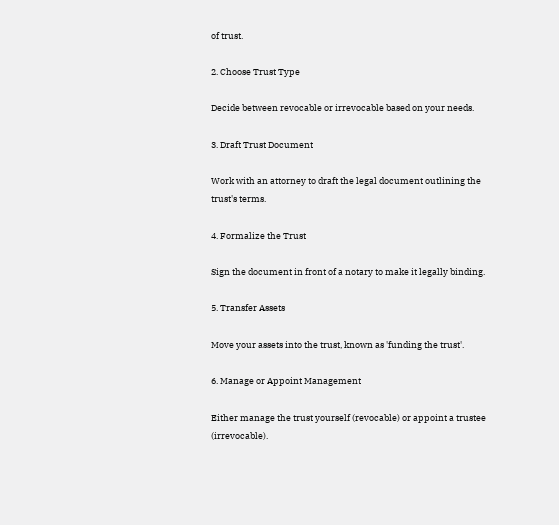of trust.

2. Choose Trust Type

Decide between revocable or irrevocable based on your needs.

3. Draft Trust Document

Work with an attorney to draft the legal document outlining the trust's terms.

4. Formalize the Trust

Sign the document in front of a notary to make it legally binding.

5. Transfer Assets

Move your assets into the trust, known as 'funding the trust'.

6. Manage or Appoint Management

Either manage the trust yourself (revocable) or appoint a trustee (irrevocable).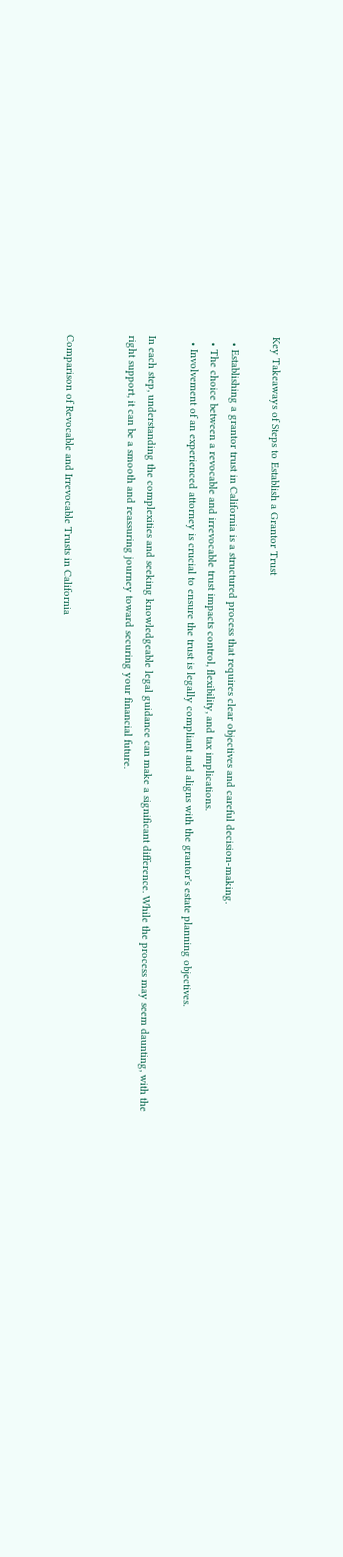Key Takeaways of Steps to Establish a Grantor Trust

  • Establishing a grantor trust in California is a structured process that requires clear objectives and careful decision-making.
  • The choice between a revocable and irrevocable trust impacts control, flexibility, and tax implications.
  • Involvement of an experienced attorney is crucial to ensure the trust is legally compliant and aligns with the grantor's estate planning objectives.

In each step, understanding the complexities and seeking knowledgeable legal guidance can make a significant difference. While the process may seem daunting, with the right support, it can be a smooth and reassuring journey toward securing your financial future.


Comparison of Revocable and Irrevocable Trusts in California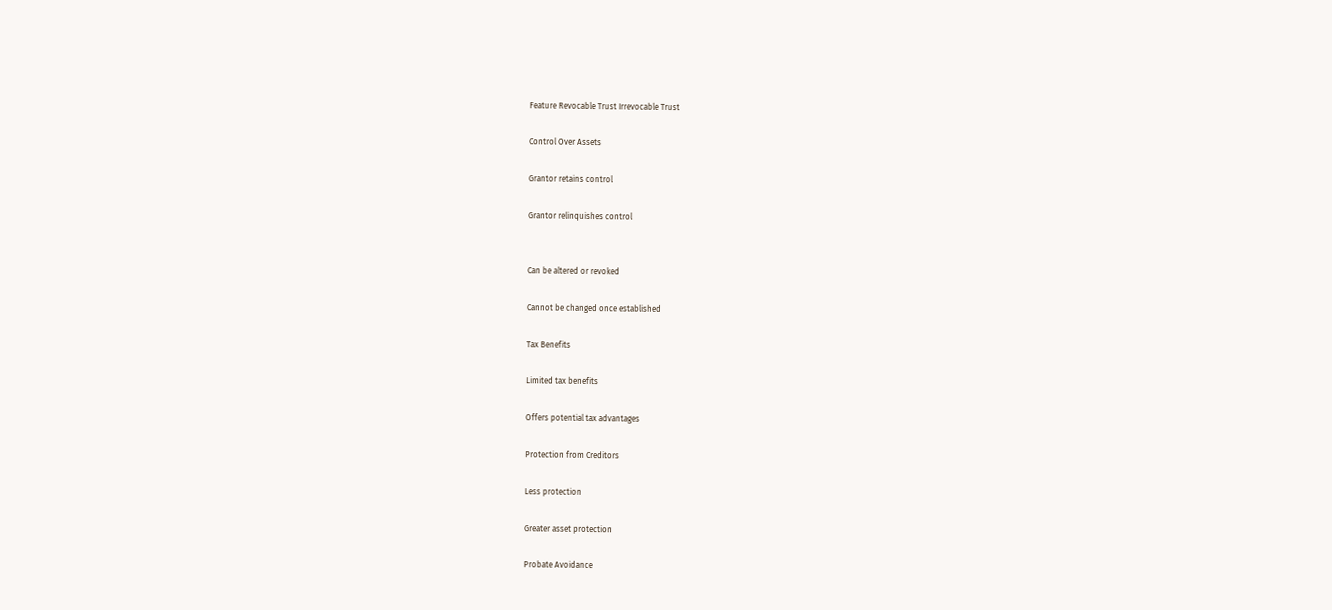Feature Revocable Trust Irrevocable Trust

Control Over Assets

Grantor retains control

Grantor relinquishes control


Can be altered or revoked

Cannot be changed once established

Tax Benefits

Limited tax benefits

Offers potential tax advantages

Protection from Creditors

Less protection

Greater asset protection

Probate Avoidance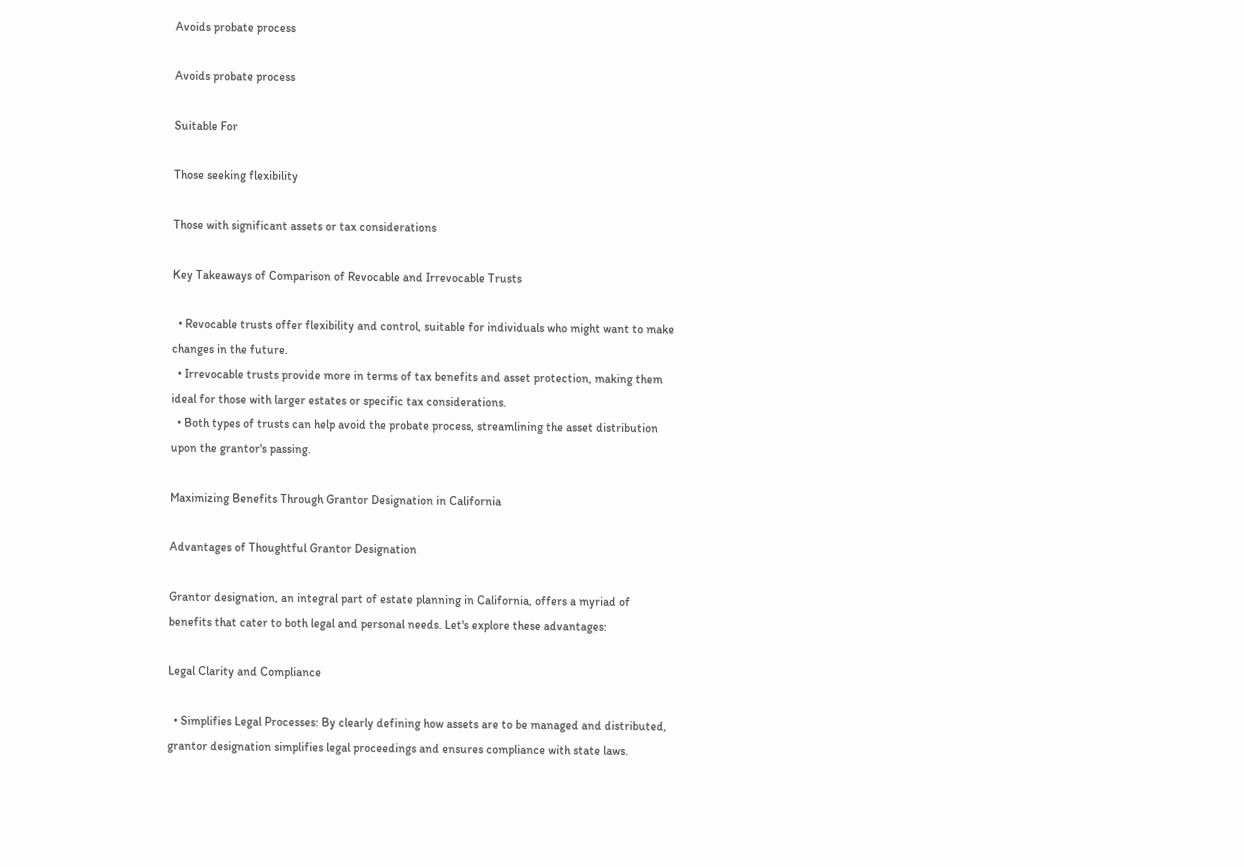Avoids probate process

Avoids probate process

Suitable For

Those seeking flexibility

Those with significant assets or tax considerations

Key Takeaways of Comparison of Revocable and Irrevocable Trusts

  • Revocable trusts offer flexibility and control, suitable for individuals who might want to make changes in the future.
  • Irrevocable trusts provide more in terms of tax benefits and asset protection, making them ideal for those with larger estates or specific tax considerations.
  • Both types of trusts can help avoid the probate process, streamlining the asset distribution upon the grantor's passing.

Maximizing Benefits Through Grantor Designation in California

Advantages of Thoughtful Grantor Designation

Grantor designation, an integral part of estate planning in California, offers a myriad of benefits that cater to both legal and personal needs. Let's explore these advantages:

Legal Clarity and Compliance

  • Simplifies Legal Processes: By clearly defining how assets are to be managed and distributed, grantor designation simplifies legal proceedings and ensures compliance with state laws.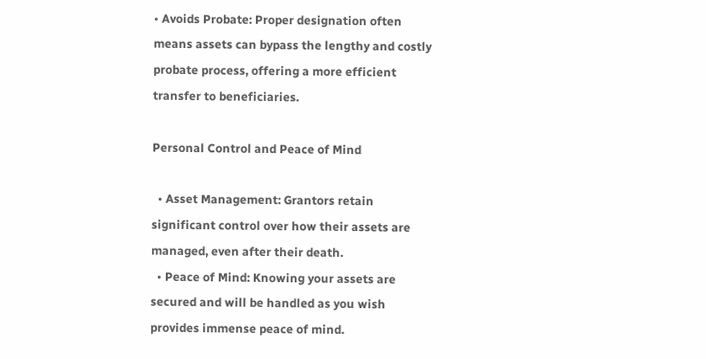• Avoids Probate: Proper designation often means assets can bypass the lengthy and costly probate process, offering a more efficient transfer to beneficiaries.

Personal Control and Peace of Mind

  • Asset Management: Grantors retain significant control over how their assets are managed, even after their death.
  • Peace of Mind: Knowing your assets are secured and will be handled as you wish provides immense peace of mind.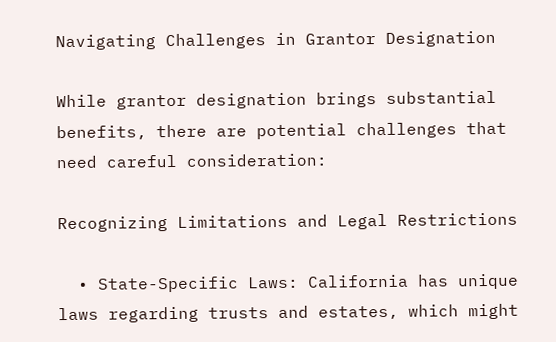Navigating Challenges in Grantor Designation

While grantor designation brings substantial benefits, there are potential challenges that need careful consideration:

Recognizing Limitations and Legal Restrictions

  • State-Specific Laws: California has unique laws regarding trusts and estates, which might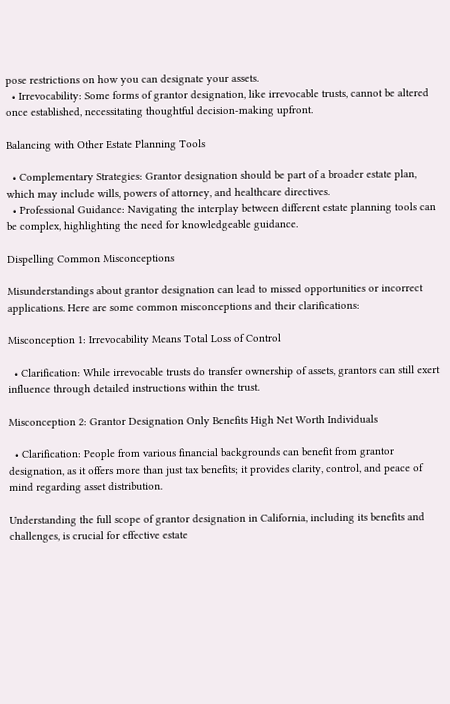pose restrictions on how you can designate your assets.
  • Irrevocability: Some forms of grantor designation, like irrevocable trusts, cannot be altered once established, necessitating thoughtful decision-making upfront.

Balancing with Other Estate Planning Tools

  • Complementary Strategies: Grantor designation should be part of a broader estate plan, which may include wills, powers of attorney, and healthcare directives.
  • Professional Guidance: Navigating the interplay between different estate planning tools can be complex, highlighting the need for knowledgeable guidance.

Dispelling Common Misconceptions

Misunderstandings about grantor designation can lead to missed opportunities or incorrect applications. Here are some common misconceptions and their clarifications:

Misconception 1: Irrevocability Means Total Loss of Control

  • Clarification: While irrevocable trusts do transfer ownership of assets, grantors can still exert influence through detailed instructions within the trust.

Misconception 2: Grantor Designation Only Benefits High Net Worth Individuals

  • Clarification: People from various financial backgrounds can benefit from grantor designation, as it offers more than just tax benefits; it provides clarity, control, and peace of mind regarding asset distribution.

Understanding the full scope of grantor designation in California, including its benefits and challenges, is crucial for effective estate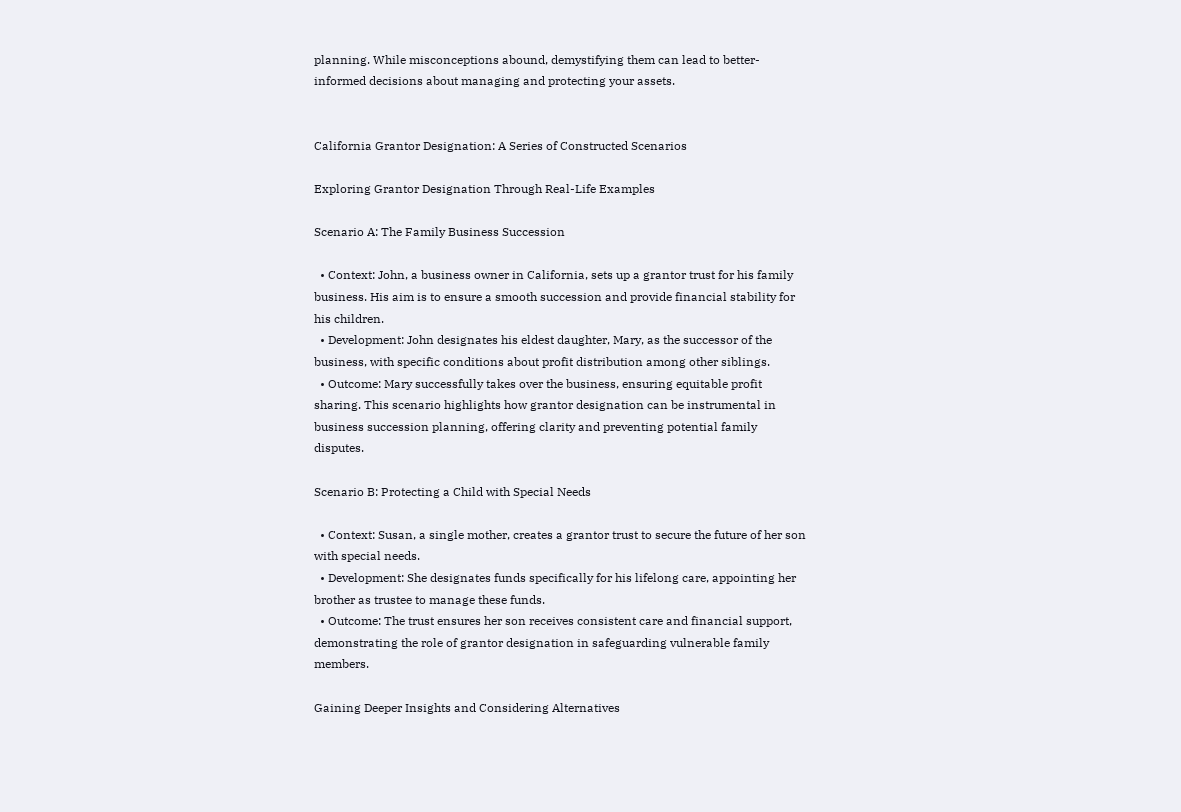planning. While misconceptions abound, demystifying them can lead to better-informed decisions about managing and protecting your assets.


California Grantor Designation: A Series of Constructed Scenarios

Exploring Grantor Designation Through Real-Life Examples

Scenario A: The Family Business Succession

  • Context: John, a business owner in California, sets up a grantor trust for his family business. His aim is to ensure a smooth succession and provide financial stability for his children.
  • Development: John designates his eldest daughter, Mary, as the successor of the business, with specific conditions about profit distribution among other siblings.
  • Outcome: Mary successfully takes over the business, ensuring equitable profit sharing. This scenario highlights how grantor designation can be instrumental in business succession planning, offering clarity and preventing potential family disputes.

Scenario B: Protecting a Child with Special Needs

  • Context: Susan, a single mother, creates a grantor trust to secure the future of her son with special needs.
  • Development: She designates funds specifically for his lifelong care, appointing her brother as trustee to manage these funds.
  • Outcome: The trust ensures her son receives consistent care and financial support, demonstrating the role of grantor designation in safeguarding vulnerable family members.

Gaining Deeper Insights and Considering Alternatives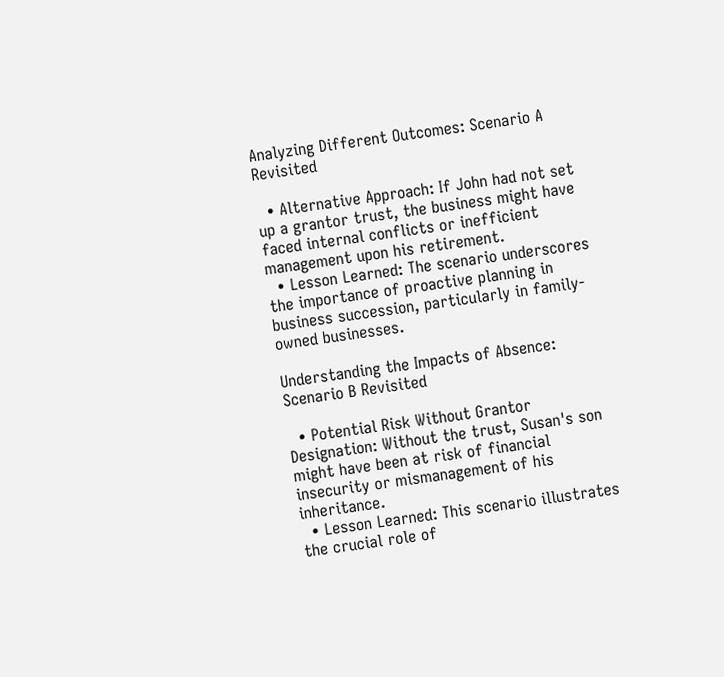Analyzing Different Outcomes: Scenario A Revisited

  • Alternative Approach: If John had not set up a grantor trust, the business might have faced internal conflicts or inefficient management upon his retirement.
  • Lesson Learned: The scenario underscores the importance of proactive planning in business succession, particularly in family-owned businesses.

Understanding the Impacts of Absence: Scenario B Revisited

  • Potential Risk Without Grantor Designation: Without the trust, Susan's son might have been at risk of financial insecurity or mismanagement of his inheritance.
  • Lesson Learned: This scenario illustrates the crucial role of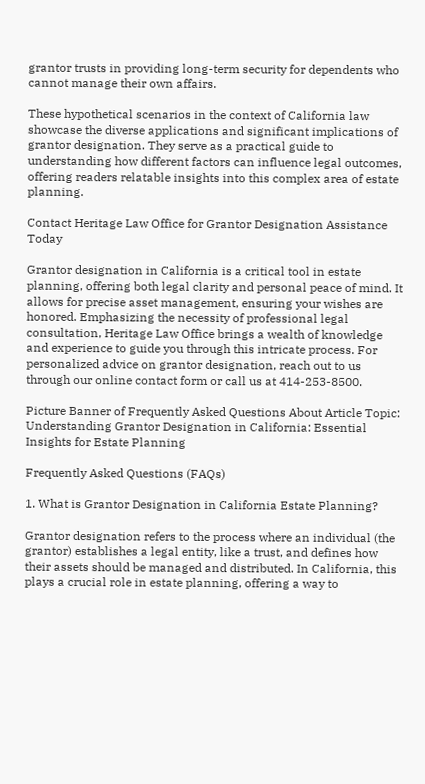grantor trusts in providing long-term security for dependents who cannot manage their own affairs.

These hypothetical scenarios in the context of California law showcase the diverse applications and significant implications of grantor designation. They serve as a practical guide to understanding how different factors can influence legal outcomes, offering readers relatable insights into this complex area of estate planning.

Contact Heritage Law Office for Grantor Designation Assistance Today

Grantor designation in California is a critical tool in estate planning, offering both legal clarity and personal peace of mind. It allows for precise asset management, ensuring your wishes are honored. Emphasizing the necessity of professional legal consultation, Heritage Law Office brings a wealth of knowledge and experience to guide you through this intricate process. For personalized advice on grantor designation, reach out to us through our online contact form or call us at 414-253-8500.

Picture Banner of Frequently Asked Questions About Article Topic: Understanding Grantor Designation in California: Essential Insights for Estate Planning

Frequently Asked Questions (FAQs)

1. What is Grantor Designation in California Estate Planning?

Grantor designation refers to the process where an individual (the grantor) establishes a legal entity, like a trust, and defines how their assets should be managed and distributed. In California, this plays a crucial role in estate planning, offering a way to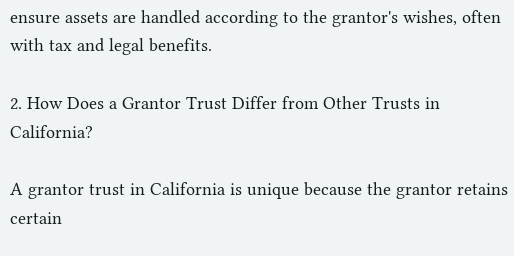ensure assets are handled according to the grantor's wishes, often with tax and legal benefits.

2. How Does a Grantor Trust Differ from Other Trusts in California?

A grantor trust in California is unique because the grantor retains certain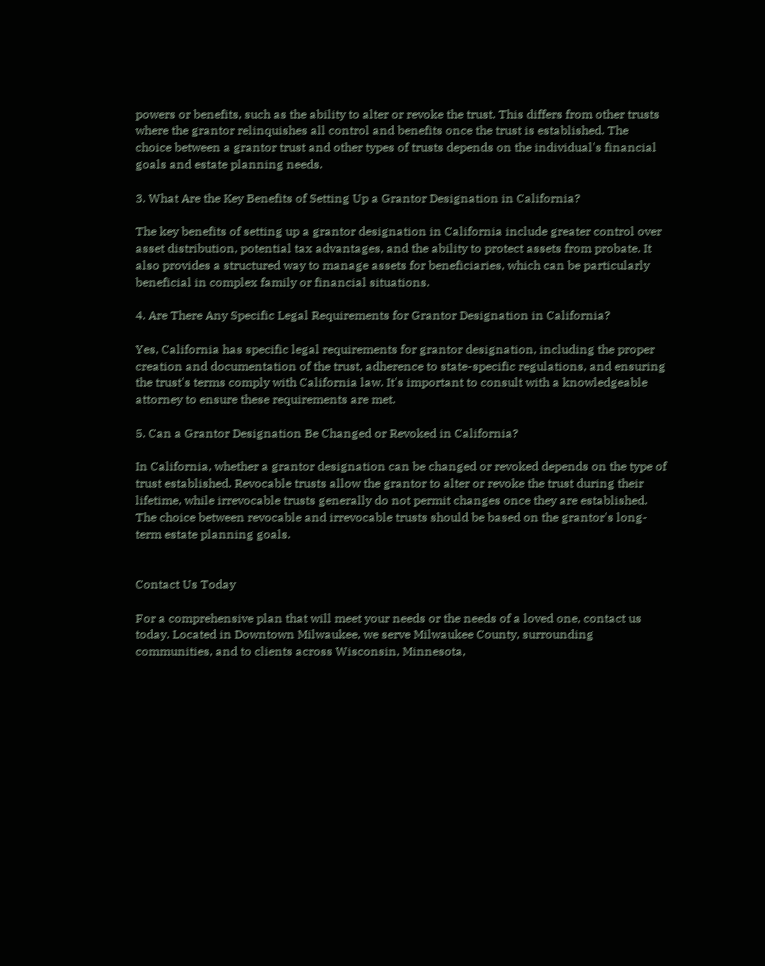powers or benefits, such as the ability to alter or revoke the trust. This differs from other trusts where the grantor relinquishes all control and benefits once the trust is established. The choice between a grantor trust and other types of trusts depends on the individual's financial goals and estate planning needs.

3. What Are the Key Benefits of Setting Up a Grantor Designation in California?

The key benefits of setting up a grantor designation in California include greater control over asset distribution, potential tax advantages, and the ability to protect assets from probate. It also provides a structured way to manage assets for beneficiaries, which can be particularly beneficial in complex family or financial situations.

4. Are There Any Specific Legal Requirements for Grantor Designation in California?

Yes, California has specific legal requirements for grantor designation, including the proper creation and documentation of the trust, adherence to state-specific regulations, and ensuring the trust's terms comply with California law. It's important to consult with a knowledgeable attorney to ensure these requirements are met.

5. Can a Grantor Designation Be Changed or Revoked in California?

In California, whether a grantor designation can be changed or revoked depends on the type of trust established. Revocable trusts allow the grantor to alter or revoke the trust during their lifetime, while irrevocable trusts generally do not permit changes once they are established. The choice between revocable and irrevocable trusts should be based on the grantor's long-term estate planning goals.


Contact Us Today

For a comprehensive plan that will meet your needs or the needs of a loved one, contact us today. Located in Downtown Milwaukee, we serve Milwaukee County, surrounding communities, and to clients across Wisconsin, Minnesota,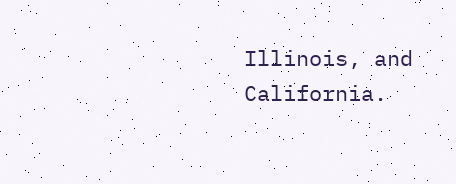Illinois, and California.